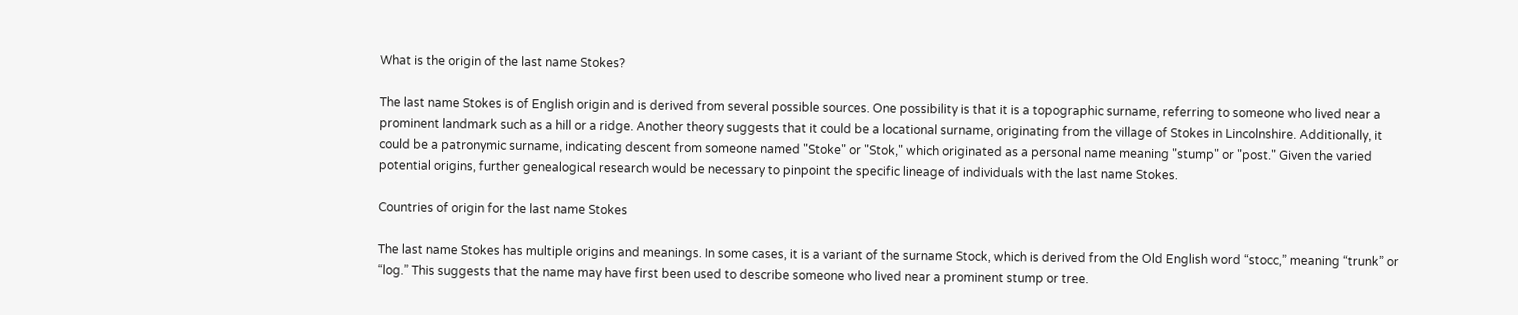What is the origin of the last name Stokes?

The last name Stokes is of English origin and is derived from several possible sources. One possibility is that it is a topographic surname, referring to someone who lived near a prominent landmark such as a hill or a ridge. Another theory suggests that it could be a locational surname, originating from the village of Stokes in Lincolnshire. Additionally, it could be a patronymic surname, indicating descent from someone named "Stoke" or "Stok," which originated as a personal name meaning "stump" or "post." Given the varied potential origins, further genealogical research would be necessary to pinpoint the specific lineage of individuals with the last name Stokes.

Countries of origin for the last name Stokes

The last name Stokes has multiple origins and meanings. In some cases, it is a variant of the surname Stock, which is derived from the Old English word “stocc,” meaning “trunk” or “log.” This suggests that the name may have first been used to describe someone who lived near a prominent stump or tree.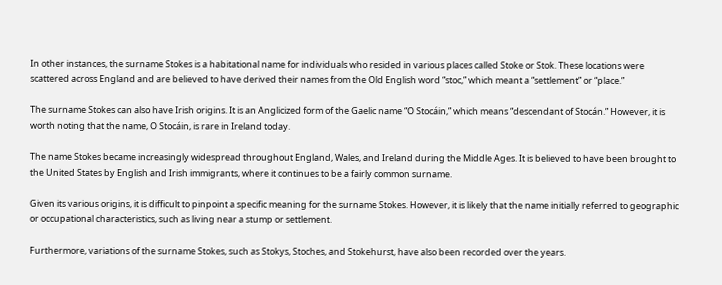In other instances, the surname Stokes is a habitational name for individuals who resided in various places called Stoke or Stok. These locations were scattered across England and are believed to have derived their names from the Old English word “stoc,” which meant a “settlement” or “place.”

The surname Stokes can also have Irish origins. It is an Anglicized form of the Gaelic name “O Stocáin,” which means “descendant of Stocán.” However, it is worth noting that the name, O Stocáin, is rare in Ireland today.

The name Stokes became increasingly widespread throughout England, Wales, and Ireland during the Middle Ages. It is believed to have been brought to the United States by English and Irish immigrants, where it continues to be a fairly common surname.

Given its various origins, it is difficult to pinpoint a specific meaning for the surname Stokes. However, it is likely that the name initially referred to geographic or occupational characteristics, such as living near a stump or settlement.

Furthermore, variations of the surname Stokes, such as Stokys, Stoches, and Stokehurst, have also been recorded over the years.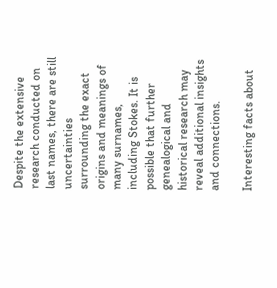Despite the extensive research conducted on last names, there are still uncertainties surrounding the exact origins and meanings of many surnames, including Stokes. It is possible that further genealogical and historical research may reveal additional insights and connections.

Interesting facts about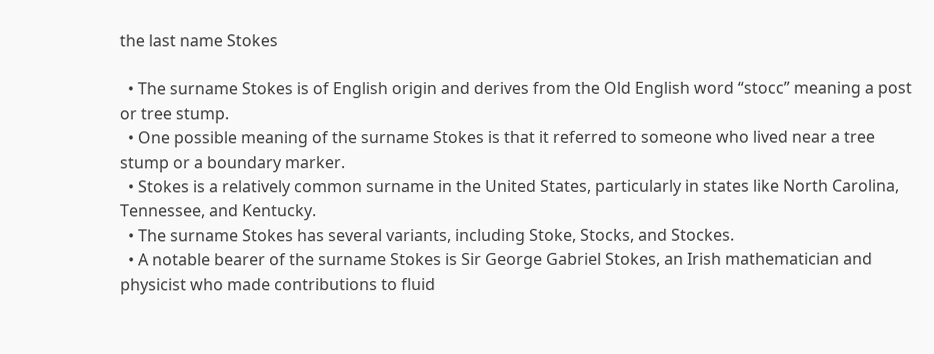the last name Stokes

  • The surname Stokes is of English origin and derives from the Old English word “stocc” meaning a post or tree stump.
  • One possible meaning of the surname Stokes is that it referred to someone who lived near a tree stump or a boundary marker.
  • Stokes is a relatively common surname in the United States, particularly in states like North Carolina, Tennessee, and Kentucky.
  • The surname Stokes has several variants, including Stoke, Stocks, and Stockes.
  • A notable bearer of the surname Stokes is Sir George Gabriel Stokes, an Irish mathematician and physicist who made contributions to fluid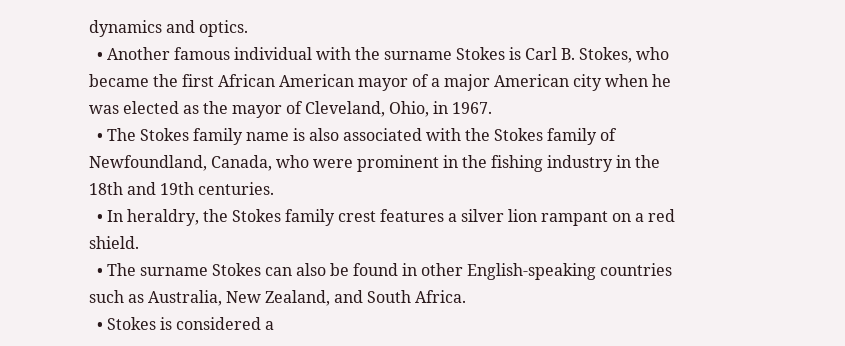dynamics and optics.
  • Another famous individual with the surname Stokes is Carl B. Stokes, who became the first African American mayor of a major American city when he was elected as the mayor of Cleveland, Ohio, in 1967.
  • The Stokes family name is also associated with the Stokes family of Newfoundland, Canada, who were prominent in the fishing industry in the 18th and 19th centuries.
  • In heraldry, the Stokes family crest features a silver lion rampant on a red shield.
  • The surname Stokes can also be found in other English-speaking countries such as Australia, New Zealand, and South Africa.
  • Stokes is considered a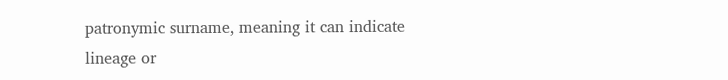patronymic surname, meaning it can indicate lineage or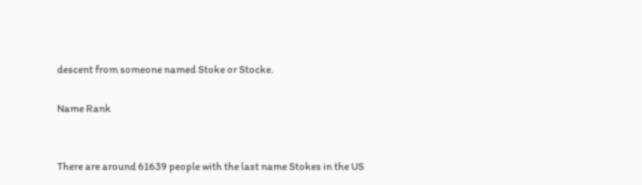descent from someone named Stoke or Stocke.

Name Rank


There are around 61639 people with the last name Stokes in the US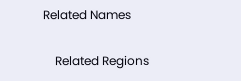Related Names

    Related Regions